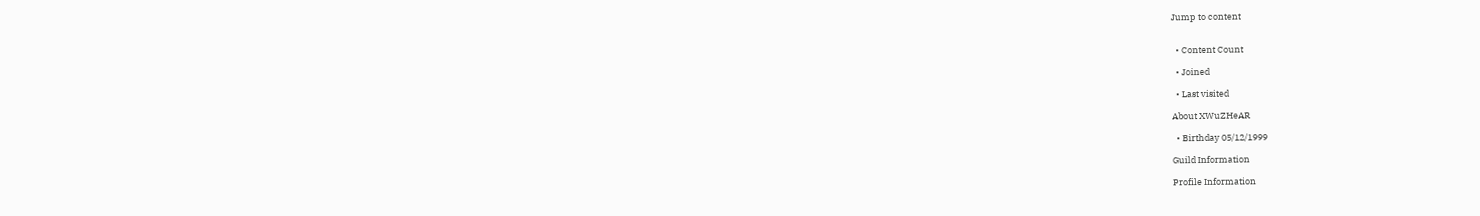Jump to content


  • Content Count

  • Joined

  • Last visited

About XWuZHeAR

  • Birthday 05/12/1999

Guild Information

Profile Information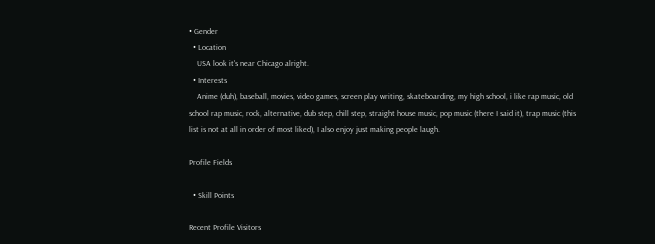• Gender
  • Location
    USA look it's near Chicago alright.
  • Interests
    Anime (duh), baseball, movies, video games, screen play writing, skateboarding, my high school, i like rap music, old school rap music, rock, alternative, dub step, chill step, straight house music, pop music (there I said it), trap music (this list is not at all in order of most liked), I also enjoy just making people laugh.

Profile Fields

  • Skill Points

Recent Profile Visitors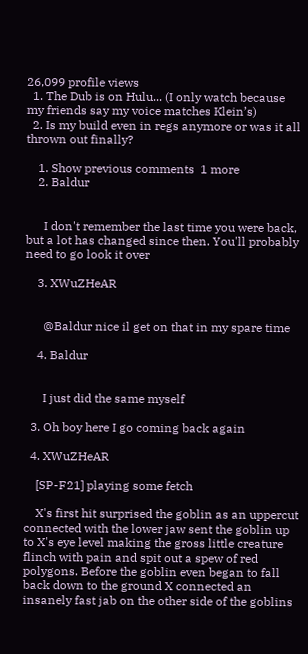26,099 profile views
  1. The Dub is on Hulu... (I only watch because my friends say my voice matches Klein’s)
  2. Is my build even in regs anymore or was it all thrown out finally?

    1. Show previous comments  1 more
    2. Baldur


      I don't remember the last time you were back, but a lot has changed since then. You'll probably need to go look it over

    3. XWuZHeAR


      @Baldur nice il get on that in my spare time

    4. Baldur


      I just did the same myself

  3. Oh boy here I go coming back again

  4. XWuZHeAR

    [SP-F21] playing some fetch

    X's first hit surprised the goblin as an uppercut connected with the lower jaw sent the goblin up to X's eye level making the gross little creature flinch with pain and spit out a spew of red polygons. Before the goblin even began to fall back down to the ground X connected an insanely fast jab on the other side of the goblins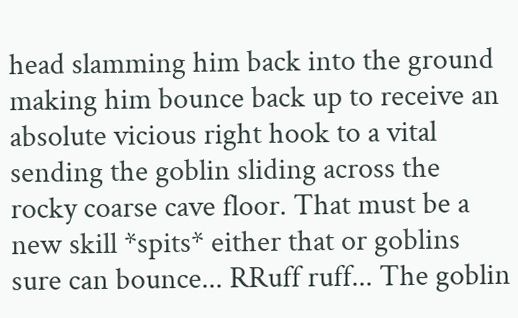head slamming him back into the ground making him bounce back up to receive an absolute vicious right hook to a vital sending the goblin sliding across the rocky coarse cave floor. That must be a new skill *spits* either that or goblins sure can bounce... RRuff ruff... The goblin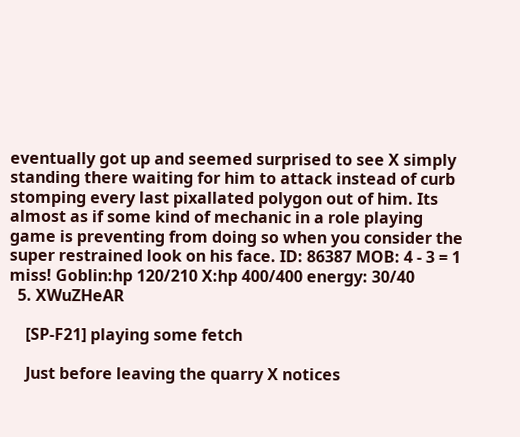eventually got up and seemed surprised to see X simply standing there waiting for him to attack instead of curb stomping every last pixallated polygon out of him. Its almost as if some kind of mechanic in a role playing game is preventing from doing so when you consider the super restrained look on his face. ID: 86387 MOB: 4 - 3 = 1 miss! Goblin:hp 120/210 X:hp 400/400 energy: 30/40
  5. XWuZHeAR

    [SP-F21] playing some fetch

    Just before leaving the quarry X notices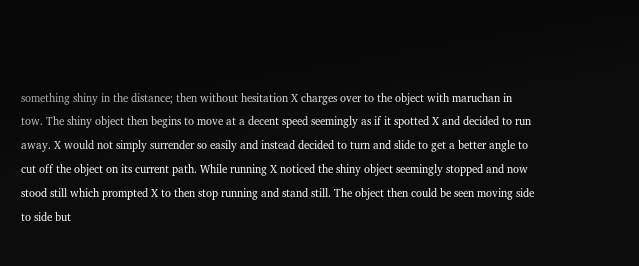something shiny in the distance; then without hesitation X charges over to the object with maruchan in tow. The shiny object then begins to move at a decent speed seemingly as if it spotted X and decided to run away. X would not simply surrender so easily and instead decided to turn and slide to get a better angle to cut off the object on its current path. While running X noticed the shiny object seemingly stopped and now stood still which prompted X to then stop running and stand still. The object then could be seen moving side to side but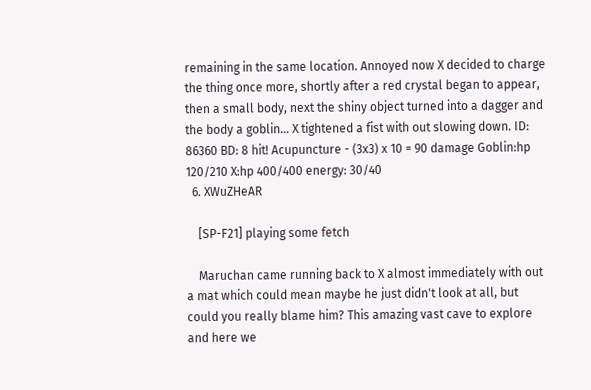remaining in the same location. Annoyed now X decided to charge the thing once more, shortly after a red crystal began to appear, then a small body, next the shiny object turned into a dagger and the body a goblin... X tightened a fist with out slowing down. ID: 86360 BD: 8 hit! Acupuncture - (3x3) x 10 = 90 damage Goblin:hp 120/210 X:hp 400/400 energy: 30/40
  6. XWuZHeAR

    [SP-F21] playing some fetch

    Maruchan came running back to X almost immediately with out a mat which could mean maybe he just didn't look at all, but could you really blame him? This amazing vast cave to explore and here we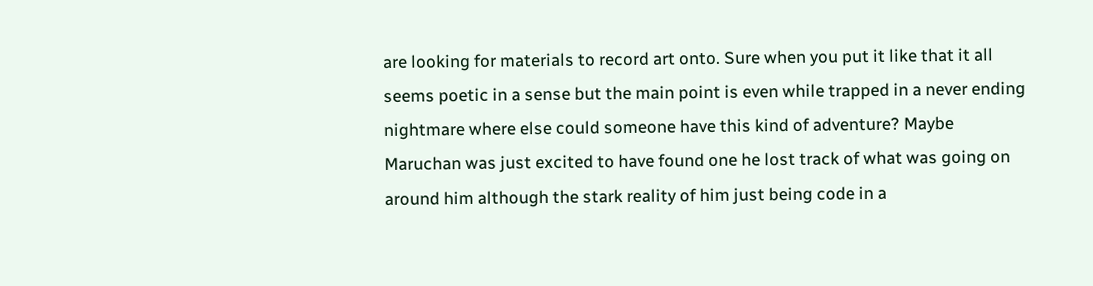are looking for materials to record art onto. Sure when you put it like that it all seems poetic in a sense but the main point is even while trapped in a never ending nightmare where else could someone have this kind of adventure? Maybe Maruchan was just excited to have found one he lost track of what was going on around him although the stark reality of him just being code in a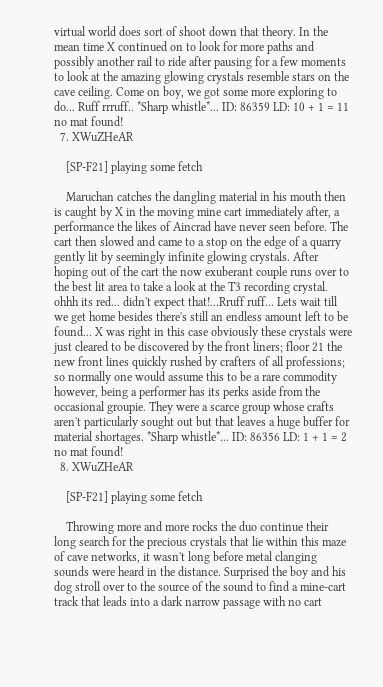virtual world does sort of shoot down that theory. In the mean time X continued on to look for more paths and possibly another rail to ride after pausing for a few moments to look at the amazing glowing crystals resemble stars on the cave ceiling. Come on boy, we got some more exploring to do... Ruff rrruff.. *Sharp whistle*... ID: 86359 LD: 10 + 1 = 11 no mat found!
  7. XWuZHeAR

    [SP-F21] playing some fetch

    Maruchan catches the dangling material in his mouth then is caught by X in the moving mine cart immediately after, a performance the likes of Aincrad have never seen before. The cart then slowed and came to a stop on the edge of a quarry gently lit by seemingly infinite glowing crystals. After hoping out of the cart the now exuberant couple runs over to the best lit area to take a look at the T3 recording crystal. ohhh its red... didn't expect that!...Rruff ruff... Lets wait till we get home besides there's still an endless amount left to be found... X was right in this case obviously these crystals were just cleared to be discovered by the front liners; floor 21 the new front lines quickly rushed by crafters of all professions; so normally one would assume this to be a rare commodity however, being a performer has its perks aside from the occasional groupie. They were a scarce group whose crafts aren't particularly sought out but that leaves a huge buffer for material shortages. *Sharp whistle*... ID: 86356 LD: 1 + 1 = 2 no mat found!
  8. XWuZHeAR

    [SP-F21] playing some fetch

    Throwing more and more rocks the duo continue their long search for the precious crystals that lie within this maze of cave networks, it wasn't long before metal clanging sounds were heard in the distance. Surprised the boy and his dog stroll over to the source of the sound to find a mine-cart track that leads into a dark narrow passage with no cart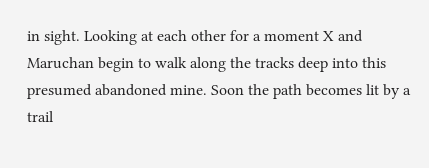in sight. Looking at each other for a moment X and Maruchan begin to walk along the tracks deep into this presumed abandoned mine. Soon the path becomes lit by a trail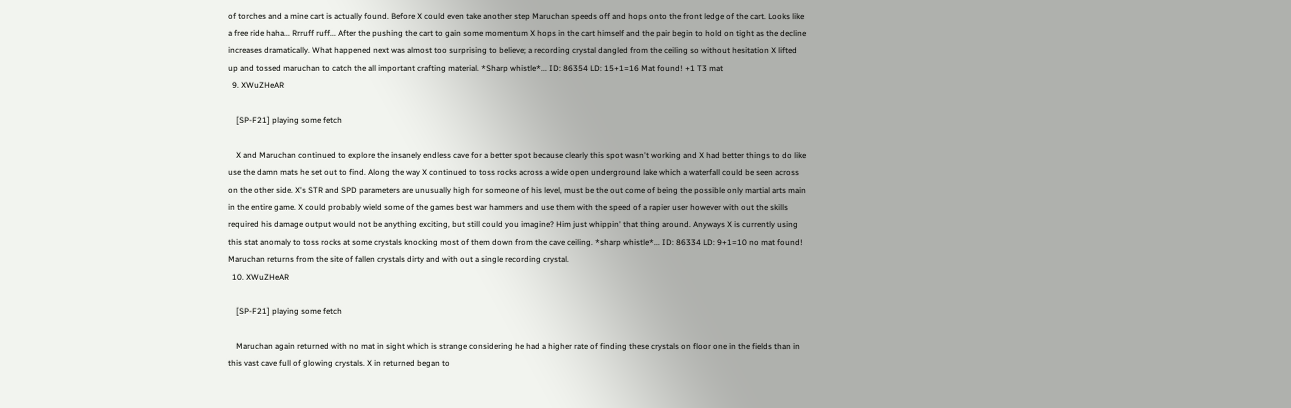of torches and a mine cart is actually found. Before X could even take another step Maruchan speeds off and hops onto the front ledge of the cart. Looks like a free ride haha... Rrruff ruff... After the pushing the cart to gain some momentum X hops in the cart himself and the pair begin to hold on tight as the decline increases dramatically. What happened next was almost too surprising to believe; a recording crystal dangled from the ceiling so without hesitation X lifted up and tossed maruchan to catch the all important crafting material. *Sharp whistle*... ID: 86354 LD: 15+1=16 Mat found! +1 T3 mat
  9. XWuZHeAR

    [SP-F21] playing some fetch

    X and Maruchan continued to explore the insanely endless cave for a better spot because clearly this spot wasn't working and X had better things to do like use the damn mats he set out to find. Along the way X continued to toss rocks across a wide open underground lake which a waterfall could be seen across on the other side. X's STR and SPD parameters are unusually high for someone of his level, must be the out come of being the possible only martial arts main in the entire game. X could probably wield some of the games best war hammers and use them with the speed of a rapier user however with out the skills required his damage output would not be anything exciting, but still could you imagine? Him just whippin' that thing around. Anyways X is currently using this stat anomaly to toss rocks at some crystals knocking most of them down from the cave ceiling. *sharp whistle*... ID: 86334 LD: 9+1=10 no mat found! Maruchan returns from the site of fallen crystals dirty and with out a single recording crystal.
  10. XWuZHeAR

    [SP-F21] playing some fetch

    Maruchan again returned with no mat in sight which is strange considering he had a higher rate of finding these crystals on floor one in the fields than in this vast cave full of glowing crystals. X in returned began to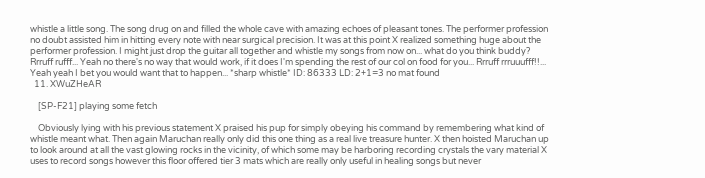whistle a little song. The song drug on and filled the whole cave with amazing echoes of pleasant tones. The performer profession no doubt assisted him in hitting every note with near surgical precision. It was at this point X realized something huge about the performer profession. I might just drop the guitar all together and whistle my songs from now on... what do you think buddy? Rrruff rufff... Yeah no there's no way that would work, if it does I'm spending the rest of our col on food for you... Rrruff rrruuufff!!... Yeah yeah I bet you would want that to happen... *sharp whistle* ID: 86333 LD: 2+1=3 no mat found
  11. XWuZHeAR

    [SP-F21] playing some fetch

    Obviously lying with his previous statement X praised his pup for simply obeying his command by remembering what kind of whistle meant what. Then again Maruchan really only did this one thing as a real live treasure hunter. X then hoisted Maruchan up to look around at all the vast glowing rocks in the vicinity, of which some may be harboring recording crystals the vary material X uses to record songs however this floor offered tier 3 mats which are really only useful in healing songs but never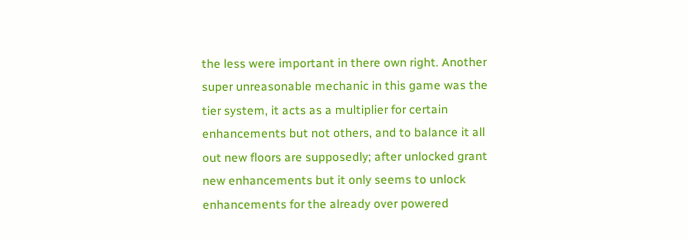the less were important in there own right. Another super unreasonable mechanic in this game was the tier system, it acts as a multiplier for certain enhancements but not others, and to balance it all out new floors are supposedly; after unlocked grant new enhancements but it only seems to unlock enhancements for the already over powered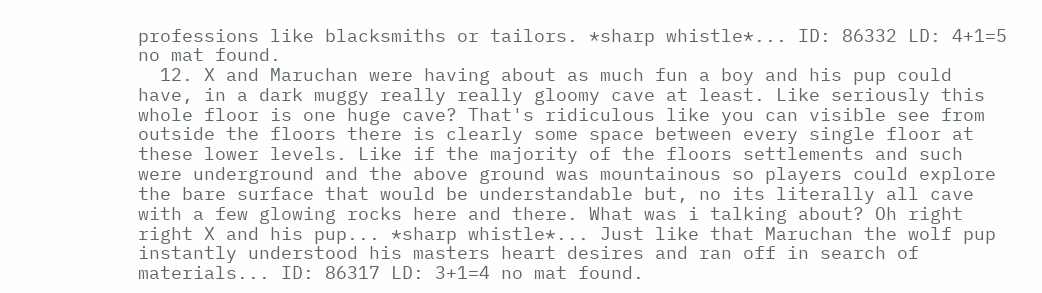professions like blacksmiths or tailors. *sharp whistle*... ID: 86332 LD: 4+1=5 no mat found.
  12. X and Maruchan were having about as much fun a boy and his pup could have, in a dark muggy really really gloomy cave at least. Like seriously this whole floor is one huge cave? That's ridiculous like you can visible see from outside the floors there is clearly some space between every single floor at these lower levels. Like if the majority of the floors settlements and such were underground and the above ground was mountainous so players could explore the bare surface that would be understandable but, no its literally all cave with a few glowing rocks here and there. What was i talking about? Oh right right X and his pup... *sharp whistle*... Just like that Maruchan the wolf pup instantly understood his masters heart desires and ran off in search of materials... ID: 86317 LD: 3+1=4 no mat found.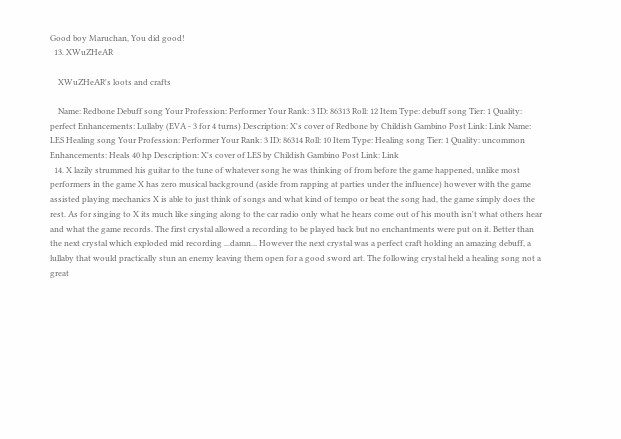Good boy Maruchan, You did good!
  13. XWuZHeAR

    XWuZHeAR's loots and crafts

    Name: Redbone Debuff song Your Profession: Performer Your Rank: 3 ID: 86313 Roll: 12 Item Type: debuff song Tier: 1 Quality: perfect Enhancements: Lullaby (EVA - 3 for 4 turns) Description: X's cover of Redbone by Childish Gambino Post Link: Link Name: LES Healing song Your Profession: Performer Your Rank: 3 ID: 86314 Roll: 10 Item Type: Healing song Tier: 1 Quality: uncommon Enhancements: Heals 40 hp Description: X's cover of LES by Childish Gambino Post Link: Link
  14. X lazily strummed his guitar to the tune of whatever song he was thinking of from before the game happened, unlike most performers in the game X has zero musical background (aside from rapping at parties under the influence) however with the game assisted playing mechanics X is able to just think of songs and what kind of tempo or beat the song had, the game simply does the rest. As for singing to X its much like singing along to the car radio only what he hears come out of his mouth isn't what others hear and what the game records. The first crystal allowed a recording to be played back but no enchantments were put on it. Better than the next crystal which exploded mid recording ...damn... However the next crystal was a perfect craft holding an amazing debuff, a lullaby that would practically stun an enemy leaving them open for a good sword art. The following crystal held a healing song not a great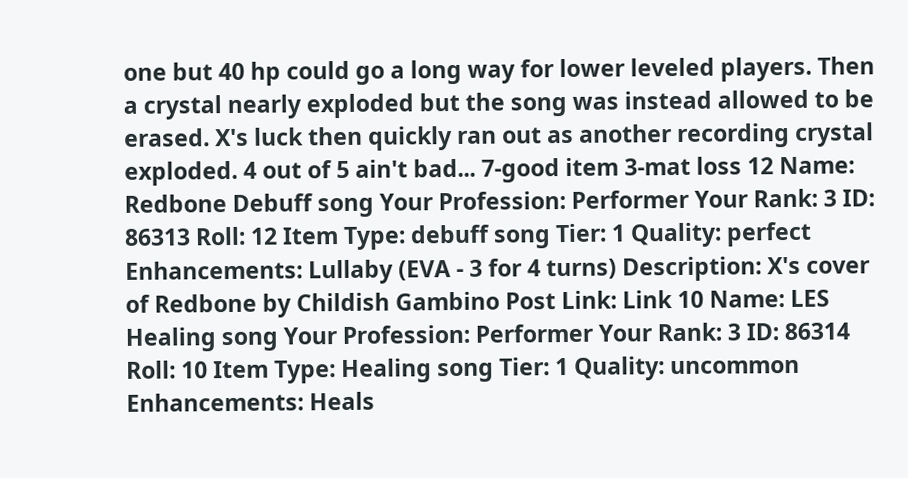one but 40 hp could go a long way for lower leveled players. Then a crystal nearly exploded but the song was instead allowed to be erased. X's luck then quickly ran out as another recording crystal exploded. 4 out of 5 ain't bad... 7-good item 3-mat loss 12 Name: Redbone Debuff song Your Profession: Performer Your Rank: 3 ID: 86313 Roll: 12 Item Type: debuff song Tier: 1 Quality: perfect Enhancements: Lullaby (EVA - 3 for 4 turns) Description: X's cover of Redbone by Childish Gambino Post Link: Link 10 Name: LES Healing song Your Profession: Performer Your Rank: 3 ID: 86314 Roll: 10 Item Type: Healing song Tier: 1 Quality: uncommon Enhancements: Heals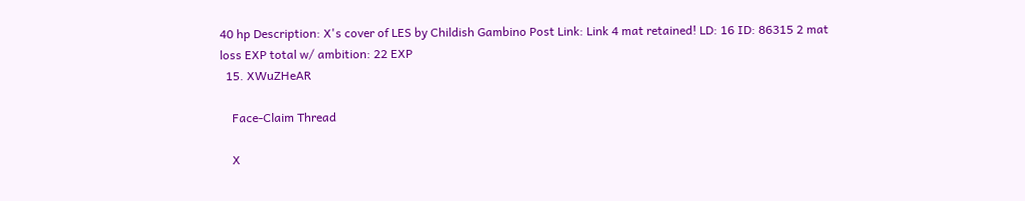40 hp Description: X's cover of LES by Childish Gambino Post Link: Link 4 mat retained! LD: 16 ID: 86315 2 mat loss EXP total w/ ambition: 22 EXP
  15. XWuZHeAR

    Face-Claim Thread

    X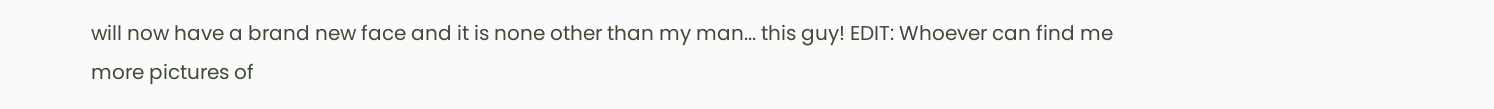will now have a brand new face and it is none other than my man... this guy! EDIT: Whoever can find me more pictures of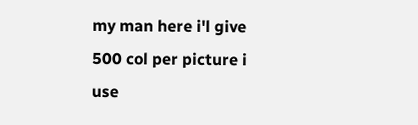my man here i'l give 500 col per picture i use